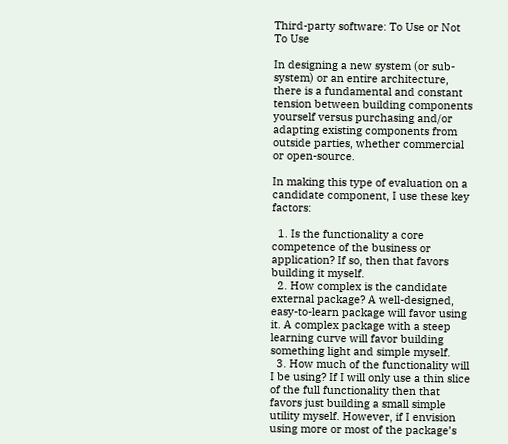Third-party software: To Use or Not To Use

In designing a new system (or sub-system) or an entire architecture, there is a fundamental and constant tension between building components yourself versus purchasing and/or adapting existing components from outside parties, whether commercial or open-source.

In making this type of evaluation on a candidate component, I use these key factors:

  1. Is the functionality a core competence of the business or application? If so, then that favors building it myself.
  2. How complex is the candidate external package? A well-designed, easy-to-learn package will favor using it. A complex package with a steep learning curve will favor building something light and simple myself.
  3. How much of the functionality will I be using? If I will only use a thin slice of the full functionality then that favors just building a small simple utility myself. However, if I envision using more or most of the package’s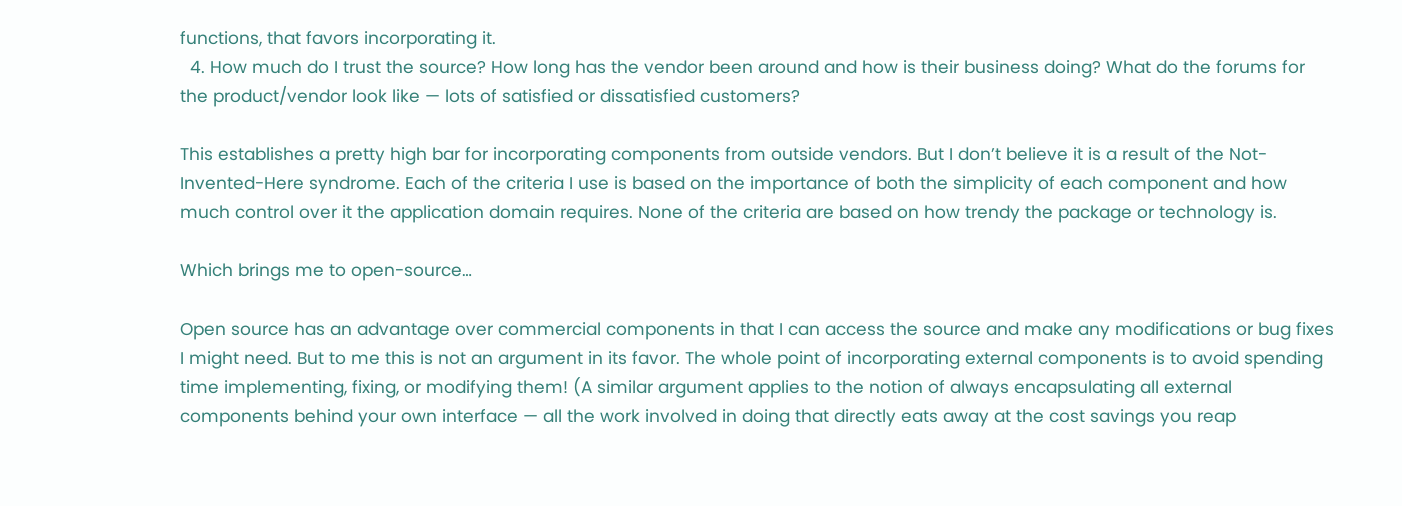functions, that favors incorporating it.
  4. How much do I trust the source? How long has the vendor been around and how is their business doing? What do the forums for the product/vendor look like — lots of satisfied or dissatisfied customers?

This establishes a pretty high bar for incorporating components from outside vendors. But I don’t believe it is a result of the Not-Invented-Here syndrome. Each of the criteria I use is based on the importance of both the simplicity of each component and how much control over it the application domain requires. None of the criteria are based on how trendy the package or technology is.

Which brings me to open-source…

Open source has an advantage over commercial components in that I can access the source and make any modifications or bug fixes I might need. But to me this is not an argument in its favor. The whole point of incorporating external components is to avoid spending time implementing, fixing, or modifying them! (A similar argument applies to the notion of always encapsulating all external components behind your own interface — all the work involved in doing that directly eats away at the cost savings you reap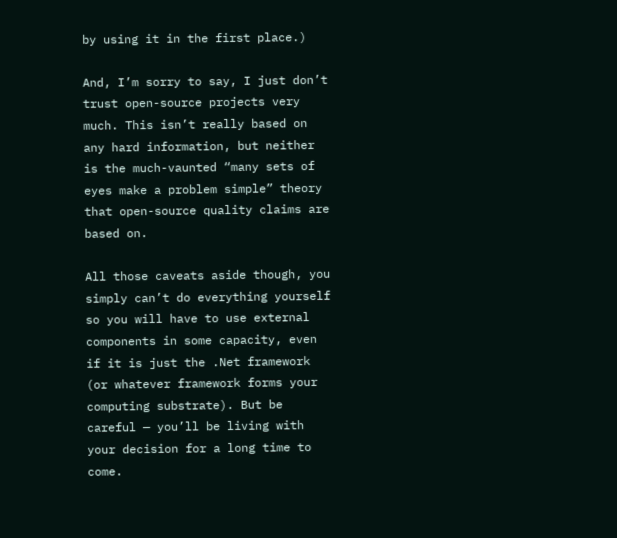by using it in the first place.)

And, I’m sorry to say, I just don’t trust open-source projects very much. This isn’t really based on any hard information, but neither is the much-vaunted “many sets of eyes make a problem simple” theory that open-source quality claims are based on.

All those caveats aside though, you simply can’t do everything yourself so you will have to use external components in some capacity, even if it is just the .Net framework (or whatever framework forms your computing substrate). But be careful — you’ll be living with your decision for a long time to come.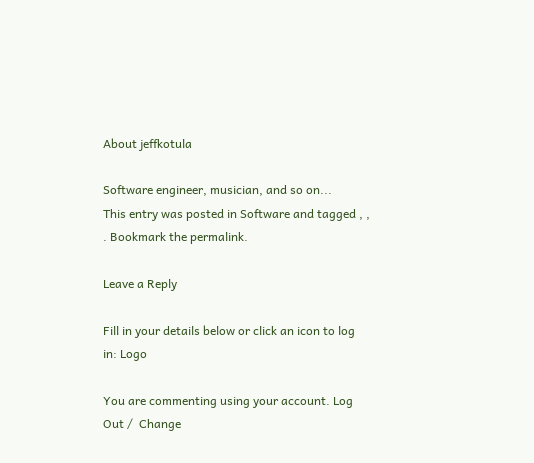About jeffkotula

Software engineer, musician, and so on...
This entry was posted in Software and tagged , , . Bookmark the permalink.

Leave a Reply

Fill in your details below or click an icon to log in: Logo

You are commenting using your account. Log Out /  Change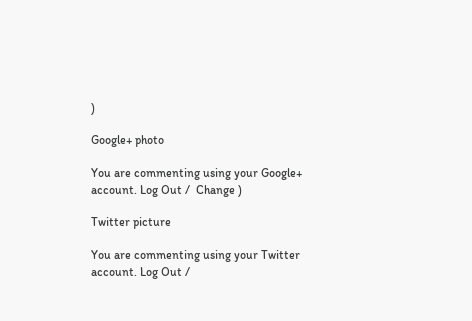)

Google+ photo

You are commenting using your Google+ account. Log Out /  Change )

Twitter picture

You are commenting using your Twitter account. Log Out /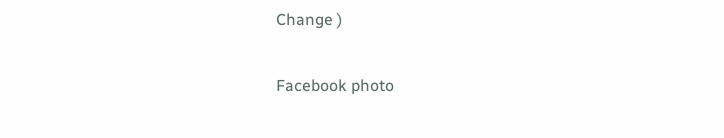Change )

Facebook photo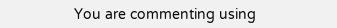You are commenting using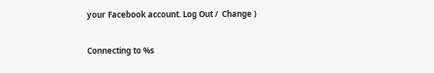your Facebook account. Log Out /  Change )

Connecting to %s